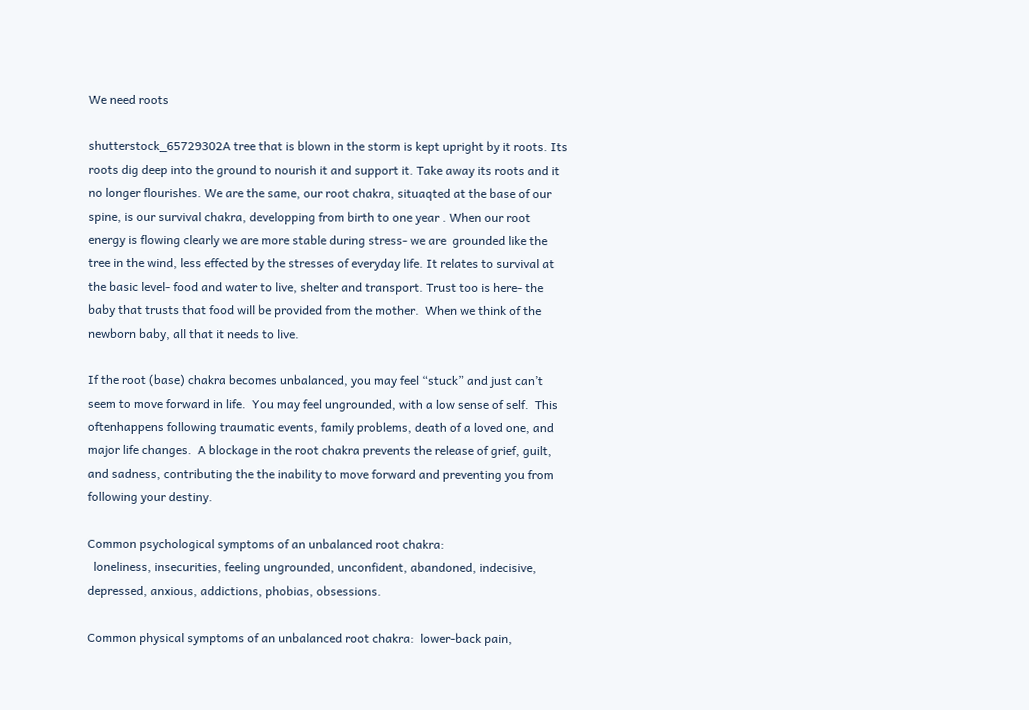We need roots

shutterstock_65729302A tree that is blown in the storm is kept upright by it roots. Its roots dig deep into the ground to nourish it and support it. Take away its roots and it no longer flourishes. We are the same, our root chakra, situaqted at the base of our spine, is our survival chakra, developping from birth to one year . When our root energy is flowing clearly we are more stable during stress- we are  grounded like the tree in the wind, less effected by the stresses of everyday life. It relates to survival at the basic level- food and water to live, shelter and transport. Trust too is here- the baby that trusts that food will be provided from the mother.  When we think of the newborn baby, all that it needs to live.

If the root (base) chakra becomes unbalanced, you may feel “stuck” and just can’t seem to move forward in life.  You may feel ungrounded, with a low sense of self.  This oftenhappens following traumatic events, family problems, death of a loved one, and major life changes.  A blockage in the root chakra prevents the release of grief, guilt, and sadness, contributing the the inability to move forward and preventing you from following your destiny.

Common psychological symptoms of an unbalanced root chakra:
  loneliness, insecurities, feeling ungrounded, unconfident, abandoned, indecisive, depressed, anxious, addictions, phobias, obsessions.

Common physical symptoms of an unbalanced root chakra:  lower-back pain,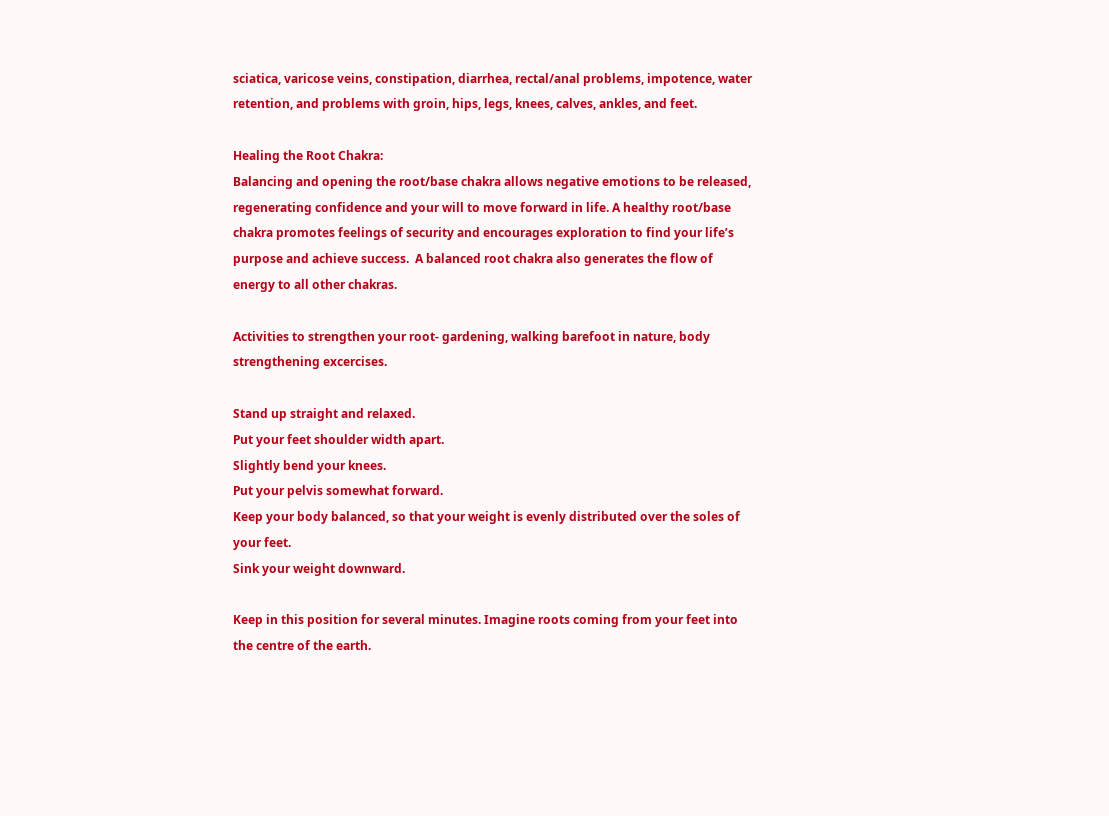sciatica, varicose veins, constipation, diarrhea, rectal/anal problems, impotence, water retention, and problems with groin, hips, legs, knees, calves, ankles, and feet.

Healing the Root Chakra:
Balancing and opening the root/base chakra allows negative emotions to be released, regenerating confidence and your will to move forward in life. A healthy root/base chakra promotes feelings of security and encourages exploration to find your life’s purpose and achieve success.  A balanced root chakra also generates the flow of energy to all other chakras.

Activities to strengthen your root- gardening, walking barefoot in nature, body strengthening excercises.

Stand up straight and relaxed.
Put your feet shoulder width apart.
Slightly bend your knees.
Put your pelvis somewhat forward.
Keep your body balanced, so that your weight is evenly distributed over the soles of your feet.
Sink your weight downward.

Keep in this position for several minutes. Imagine roots coming from your feet into the centre of the earth.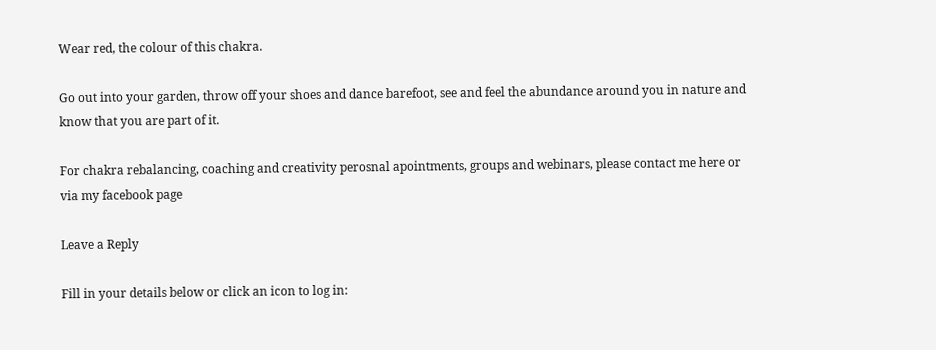Wear red, the colour of this chakra.

Go out into your garden, throw off your shoes and dance barefoot, see and feel the abundance around you in nature and know that you are part of it.

For chakra rebalancing, coaching and creativity perosnal apointments, groups and webinars, please contact me here or via my facebook page

Leave a Reply

Fill in your details below or click an icon to log in: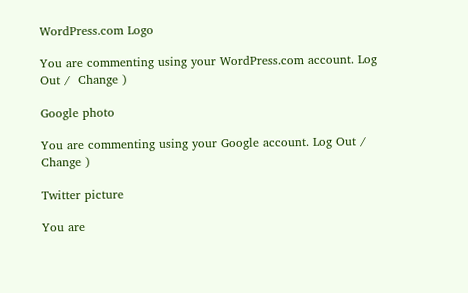WordPress.com Logo

You are commenting using your WordPress.com account. Log Out /  Change )

Google photo

You are commenting using your Google account. Log Out /  Change )

Twitter picture

You are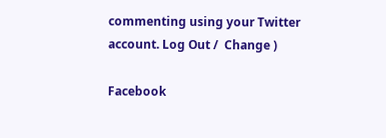commenting using your Twitter account. Log Out /  Change )

Facebook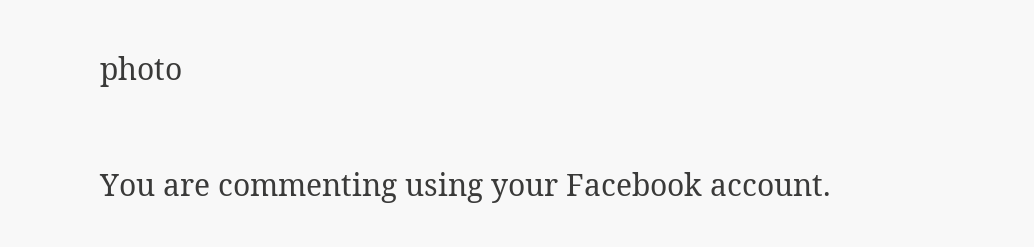photo

You are commenting using your Facebook account.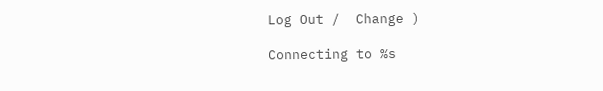Log Out /  Change )

Connecting to %s